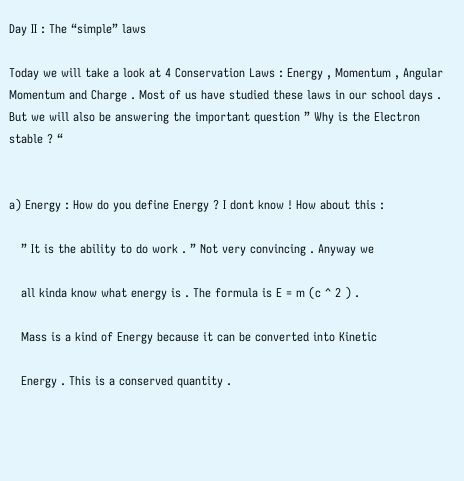Day II : The “simple” laws

Today we will take a look at 4 Conservation Laws : Energy , Momentum , Angular Momentum and Charge . Most of us have studied these laws in our school days . But we will also be answering the important question ” Why is the Electron stable ? “


a) Energy : How do you define Energy ? I dont know ! How about this :

   ” It is the ability to do work . ” Not very convincing . Anyway we

   all kinda know what energy is . The formula is E = m (c ^ 2 ) .

   Mass is a kind of Energy because it can be converted into Kinetic

   Energy . This is a conserved quantity .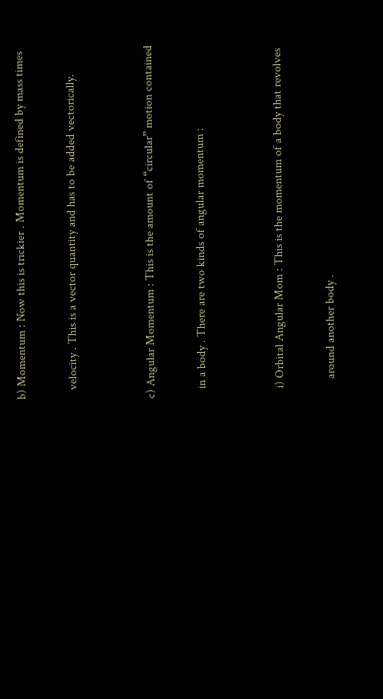b) Momentum : Now this is trickier . Momentum is defined by mass times

   velocity . This is a vector quantity and has to be added vectorically.


c) Angular Momentum : This is the amount of “circular” motion contained

   in a body . There are two kinds of angular momentum :


   i) Orbital Angular Mom : This is the momentum of a body that revolves

      around another body .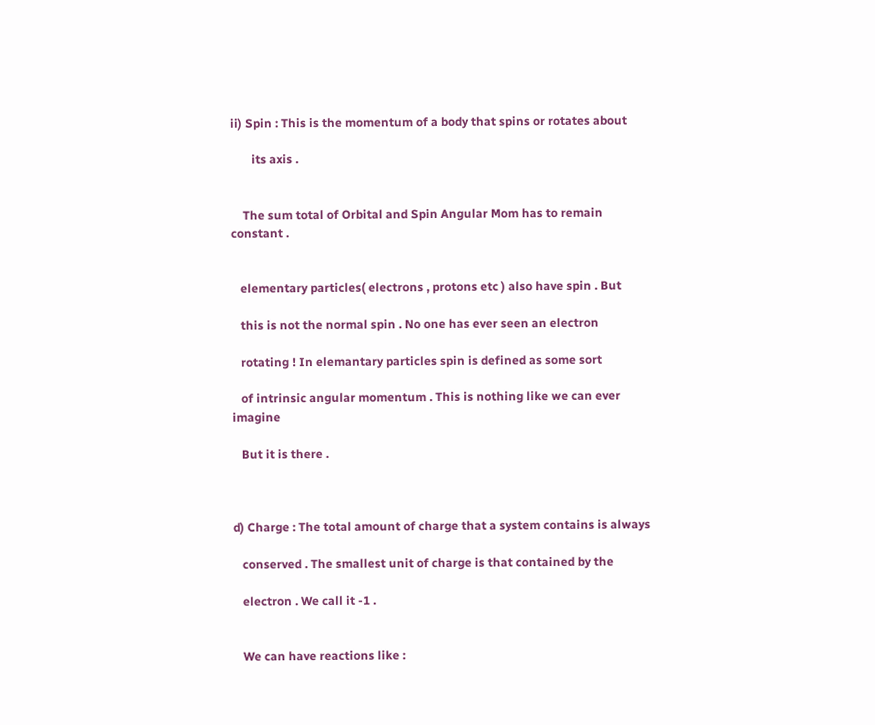ii) Spin : This is the momentum of a body that spins or rotates about

       its axis .


    The sum total of Orbital and Spin Angular Mom has to remain constant .


   elementary particles( electrons , protons etc ) also have spin . But

   this is not the normal spin . No one has ever seen an electron

   rotating ! In elemantary particles spin is defined as some sort

   of intrinsic angular momentum . This is nothing like we can ever imagine

   But it is there .



d) Charge : The total amount of charge that a system contains is always

   conserved . The smallest unit of charge is that contained by the

   electron . We call it -1 .


   We can have reactions like :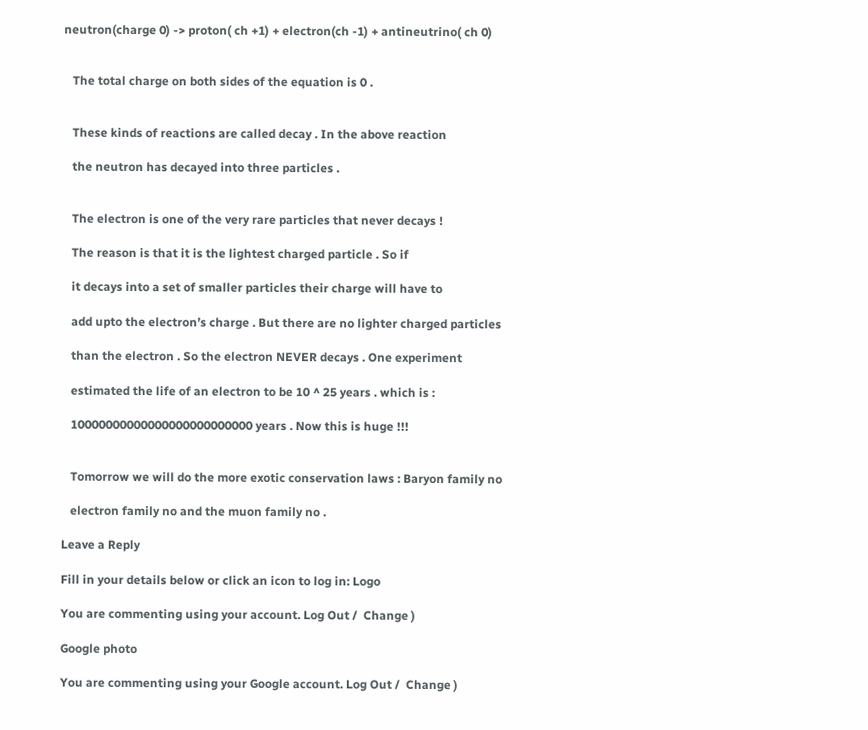neutron(charge 0) -> proton( ch +1) + electron(ch -1) + antineutrino( ch 0)


   The total charge on both sides of the equation is 0 .


   These kinds of reactions are called decay . In the above reaction

   the neutron has decayed into three particles .


   The electron is one of the very rare particles that never decays !

   The reason is that it is the lightest charged particle . So if

   it decays into a set of smaller particles their charge will have to

   add upto the electron’s charge . But there are no lighter charged particles

   than the electron . So the electron NEVER decays . One experiment

   estimated the life of an electron to be 10 ^ 25 years . which is :

   10000000000000000000000000 years . Now this is huge !!!


   Tomorrow we will do the more exotic conservation laws : Baryon family no

   electron family no and the muon family no .

Leave a Reply

Fill in your details below or click an icon to log in: Logo

You are commenting using your account. Log Out /  Change )

Google photo

You are commenting using your Google account. Log Out /  Change )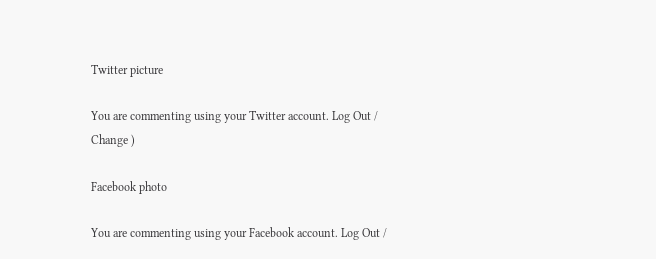Twitter picture

You are commenting using your Twitter account. Log Out /  Change )

Facebook photo

You are commenting using your Facebook account. Log Out /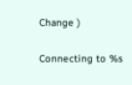Change )

Connecting to %s